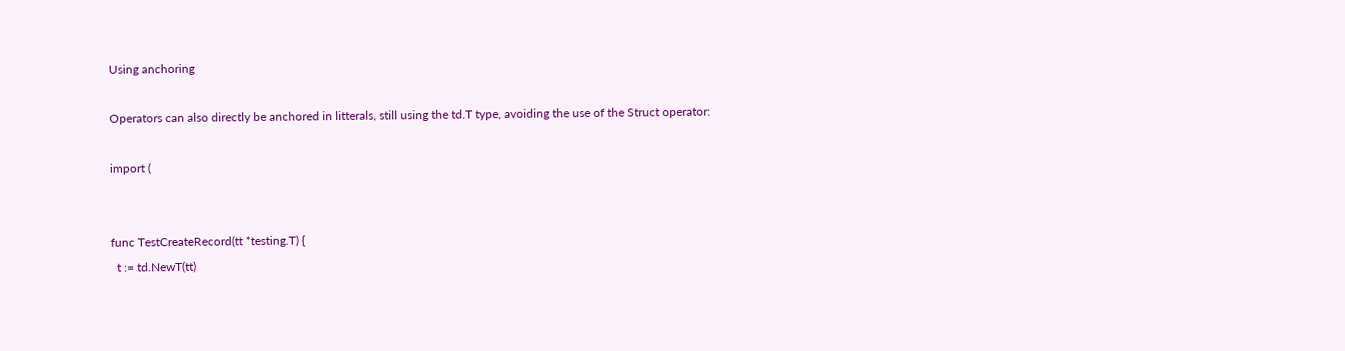Using anchoring

Operators can also directly be anchored in litterals, still using the td.T type, avoiding the use of the Struct operator:

import (


func TestCreateRecord(tt *testing.T) {
  t := td.NewT(tt)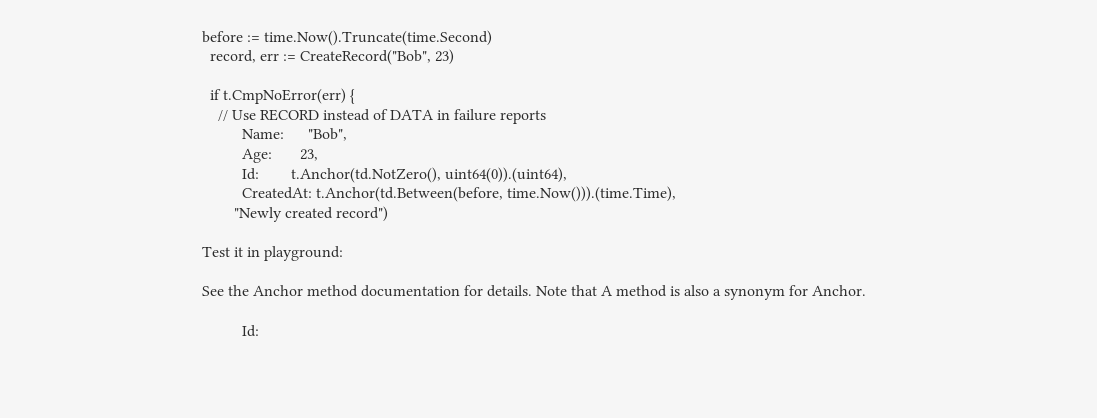before := time.Now().Truncate(time.Second)
  record, err := CreateRecord("Bob", 23)

  if t.CmpNoError(err) {
    // Use RECORD instead of DATA in failure reports
          Name:      "Bob",
          Age:       23,
          Id:        t.Anchor(td.NotZero(), uint64(0)).(uint64),
          CreatedAt: t.Anchor(td.Between(before, time.Now())).(time.Time),
        "Newly created record")

Test it in playground:

See the Anchor method documentation for details. Note that A method is also a synonym for Anchor.

          Id: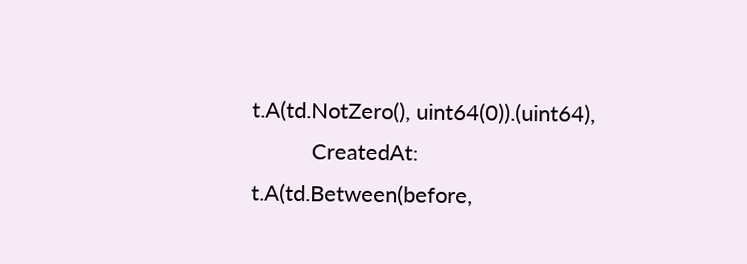t.A(td.NotZero(), uint64(0)).(uint64),
          CreatedAt: t.A(td.Between(before,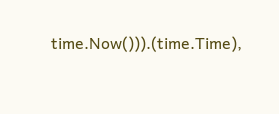time.Now())).(time.Time),